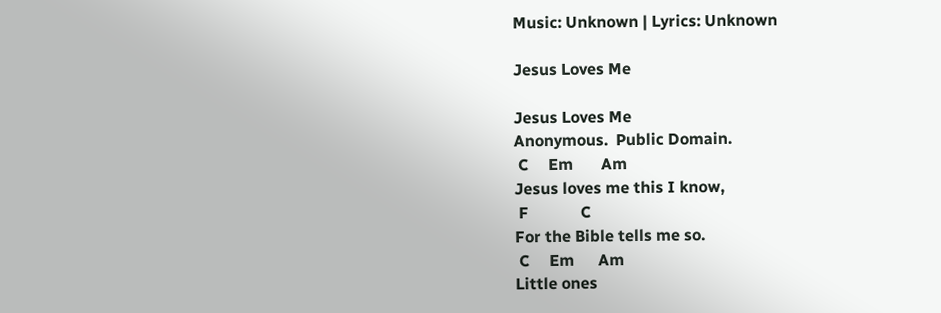Music: Unknown | Lyrics: Unknown

Jesus Loves Me

Jesus Loves Me
Anonymous.  Public Domain.
 C     Em       Am
Jesus loves me this I know,
 F             C
For the Bible tells me so.
 C     Em      Am
Little ones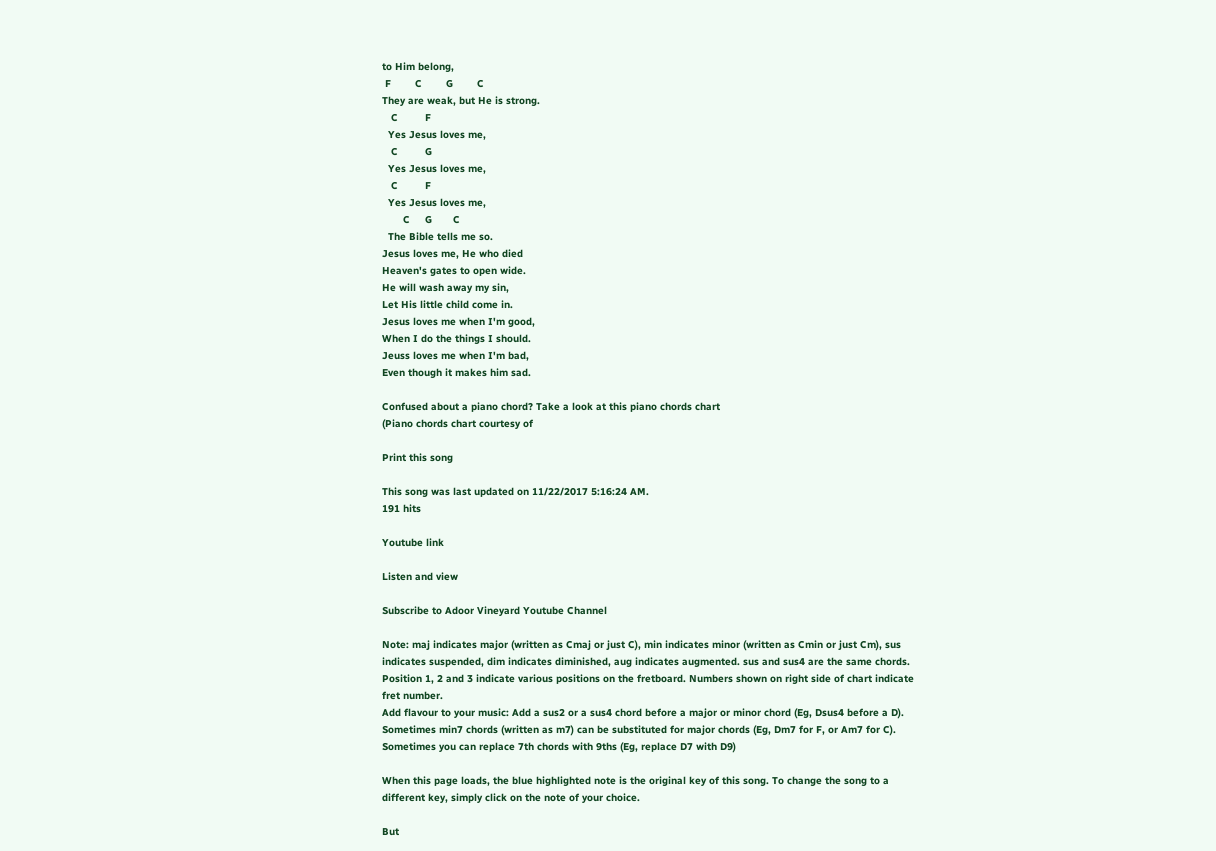to Him belong,
 F        C        G        C
They are weak, but He is strong.
   C         F
  Yes Jesus loves me,
   C         G
  Yes Jesus loves me,
   C         F
  Yes Jesus loves me,
       C     G       C
  The Bible tells me so.
Jesus loves me, He who died
Heaven's gates to open wide.
He will wash away my sin,
Let His little child come in.
Jesus loves me when I'm good,
When I do the things I should.
Jeuss loves me when I'm bad,
Even though it makes him sad.

Confused about a piano chord? Take a look at this piano chords chart
(Piano chords chart courtesy of

Print this song

This song was last updated on 11/22/2017 5:16:24 AM.
191 hits

Youtube link

Listen and view

Subscribe to Adoor Vineyard Youtube Channel

Note: maj indicates major (written as Cmaj or just C), min indicates minor (written as Cmin or just Cm), sus indicates suspended, dim indicates diminished, aug indicates augmented. sus and sus4 are the same chords. Position 1, 2 and 3 indicate various positions on the fretboard. Numbers shown on right side of chart indicate fret number.
Add flavour to your music: Add a sus2 or a sus4 chord before a major or minor chord (Eg, Dsus4 before a D). Sometimes min7 chords (written as m7) can be substituted for major chords (Eg, Dm7 for F, or Am7 for C). Sometimes you can replace 7th chords with 9ths (Eg, replace D7 with D9)

When this page loads, the blue highlighted note is the original key of this song. To change the song to a different key, simply click on the note of your choice.

But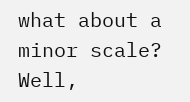what about a minor scale? Well,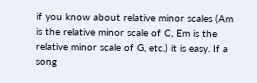if you know about relative minor scales (Am is the relative minor scale of C, Em is the relative minor scale of G, etc.) it is easy. If a song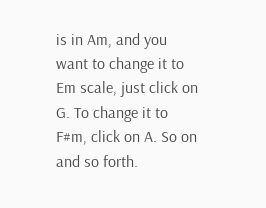is in Am, and you want to change it to Em scale, just click on G. To change it to F#m, click on A. So on and so forth.